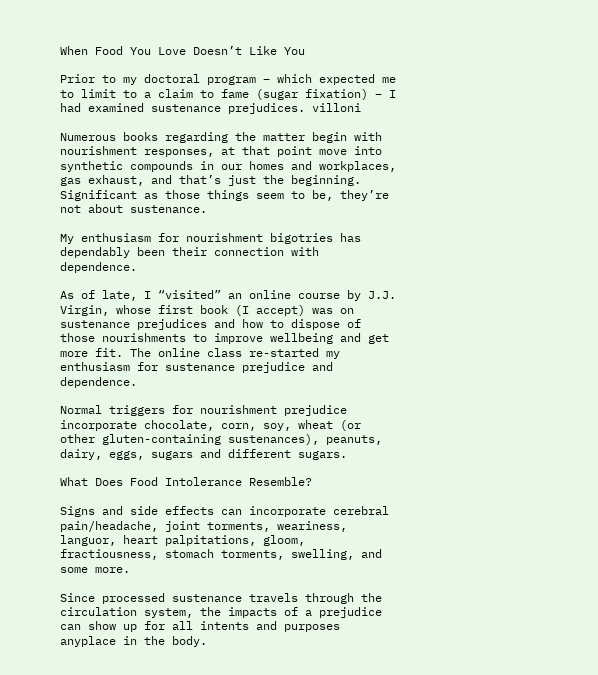When Food You Love Doesn’t Like You

Prior to my doctoral program – which expected me to limit to a claim to fame (sugar fixation) – I had examined sustenance prejudices. villoni

Numerous books regarding the matter begin with nourishment responses, at that point move into synthetic compounds in our homes and workplaces, gas exhaust, and that’s just the beginning. Significant as those things seem to be, they’re not about sustenance.

My enthusiasm for nourishment bigotries has dependably been their connection with dependence.

As of late, I “visited” an online course by J.J. Virgin, whose first book (I accept) was on sustenance prejudices and how to dispose of those nourishments to improve wellbeing and get more fit. The online class re-started my enthusiasm for sustenance prejudice and dependence.

Normal triggers for nourishment prejudice incorporate chocolate, corn, soy, wheat (or other gluten-containing sustenances), peanuts, dairy, eggs, sugars and different sugars.

What Does Food Intolerance Resemble?

Signs and side effects can incorporate cerebral pain/headache, joint torments, weariness, languor, heart palpitations, gloom, fractiousness, stomach torments, swelling, and some more.

Since processed sustenance travels through the circulation system, the impacts of a prejudice can show up for all intents and purposes anyplace in the body.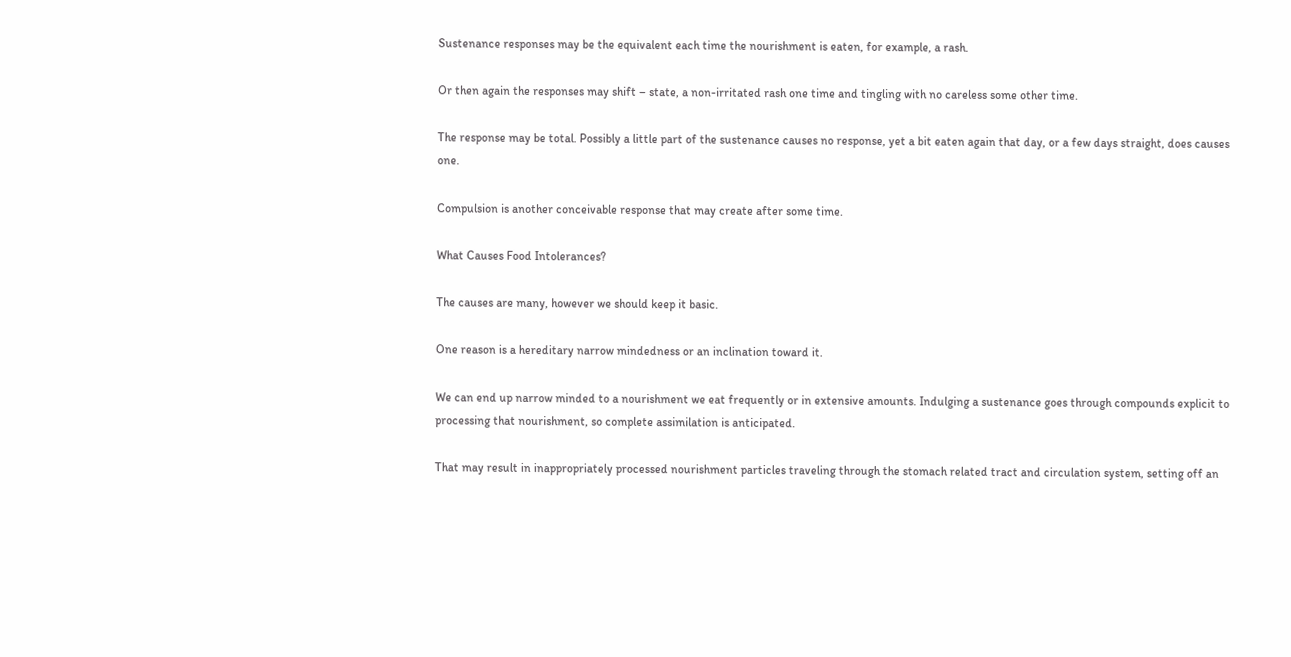Sustenance responses may be the equivalent each time the nourishment is eaten, for example, a rash.

Or then again the responses may shift – state, a non-irritated rash one time and tingling with no careless some other time.

The response may be total. Possibly a little part of the sustenance causes no response, yet a bit eaten again that day, or a few days straight, does causes one.

Compulsion is another conceivable response that may create after some time.

What Causes Food Intolerances?

The causes are many, however we should keep it basic.

One reason is a hereditary narrow mindedness or an inclination toward it.

We can end up narrow minded to a nourishment we eat frequently or in extensive amounts. Indulging a sustenance goes through compounds explicit to processing that nourishment, so complete assimilation is anticipated.

That may result in inappropriately processed nourishment particles traveling through the stomach related tract and circulation system, setting off an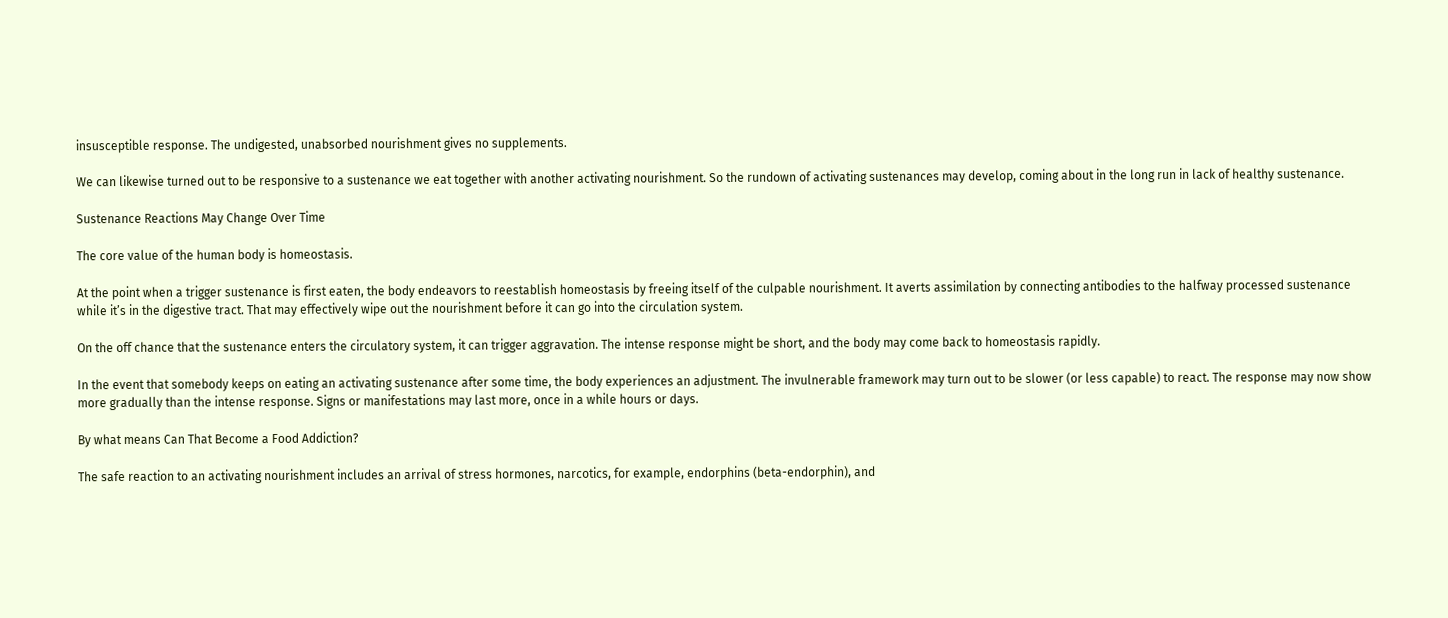insusceptible response. The undigested, unabsorbed nourishment gives no supplements.

We can likewise turned out to be responsive to a sustenance we eat together with another activating nourishment. So the rundown of activating sustenances may develop, coming about in the long run in lack of healthy sustenance.

Sustenance Reactions May Change Over Time

The core value of the human body is homeostasis.

At the point when a trigger sustenance is first eaten, the body endeavors to reestablish homeostasis by freeing itself of the culpable nourishment. It averts assimilation by connecting antibodies to the halfway processed sustenance while it’s in the digestive tract. That may effectively wipe out the nourishment before it can go into the circulation system.

On the off chance that the sustenance enters the circulatory system, it can trigger aggravation. The intense response might be short, and the body may come back to homeostasis rapidly.

In the event that somebody keeps on eating an activating sustenance after some time, the body experiences an adjustment. The invulnerable framework may turn out to be slower (or less capable) to react. The response may now show more gradually than the intense response. Signs or manifestations may last more, once in a while hours or days.

By what means Can That Become a Food Addiction?

The safe reaction to an activating nourishment includes an arrival of stress hormones, narcotics, for example, endorphins (beta-endorphin), and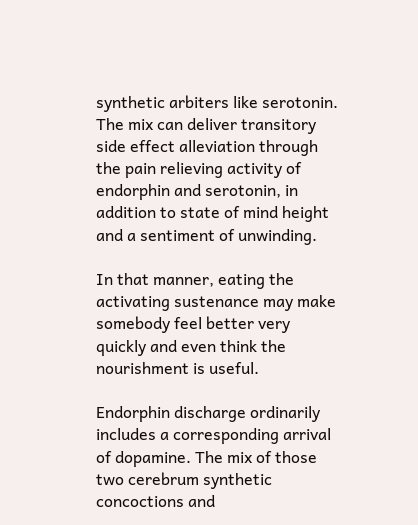synthetic arbiters like serotonin. The mix can deliver transitory side effect alleviation through the pain relieving activity of endorphin and serotonin, in addition to state of mind height and a sentiment of unwinding.

In that manner, eating the activating sustenance may make somebody feel better very quickly and even think the nourishment is useful.

Endorphin discharge ordinarily includes a corresponding arrival of dopamine. The mix of those two cerebrum synthetic concoctions and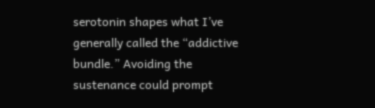serotonin shapes what I’ve generally called the “addictive bundle.” Avoiding the sustenance could prompt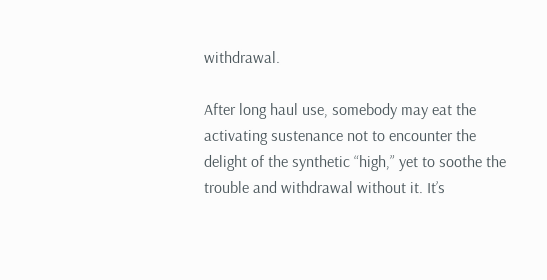withdrawal.

After long haul use, somebody may eat the activating sustenance not to encounter the delight of the synthetic “high,” yet to soothe the trouble and withdrawal without it. It’s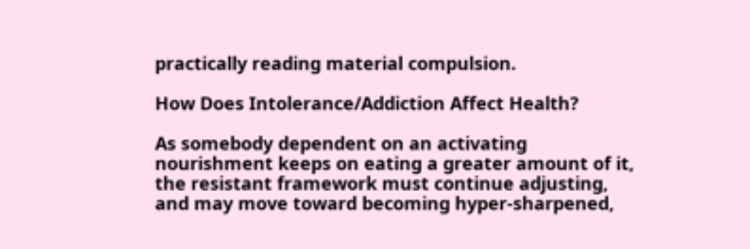practically reading material compulsion.

How Does Intolerance/Addiction Affect Health?

As somebody dependent on an activating nourishment keeps on eating a greater amount of it, the resistant framework must continue adjusting, and may move toward becoming hyper-sharpened,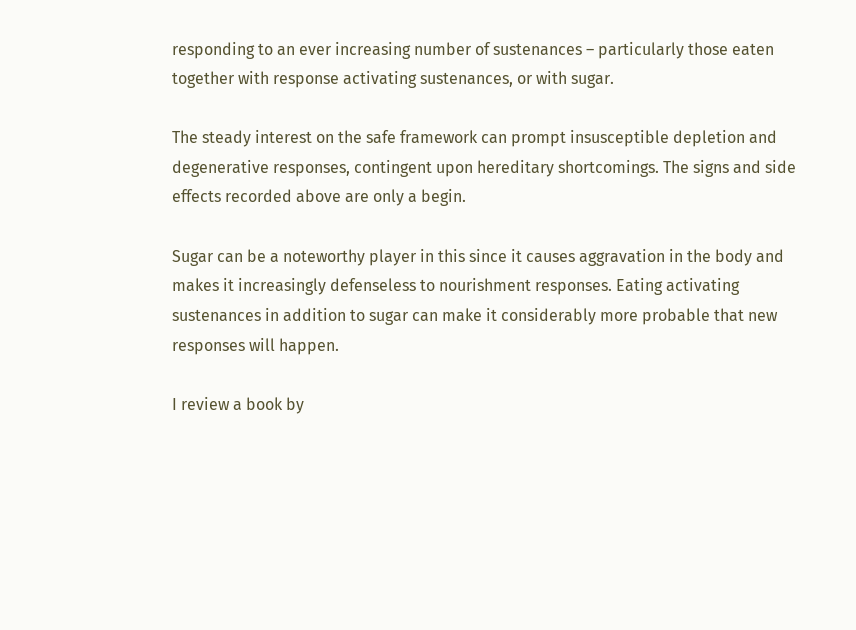responding to an ever increasing number of sustenances – particularly those eaten together with response activating sustenances, or with sugar.

The steady interest on the safe framework can prompt insusceptible depletion and degenerative responses, contingent upon hereditary shortcomings. The signs and side effects recorded above are only a begin.

Sugar can be a noteworthy player in this since it causes aggravation in the body and makes it increasingly defenseless to nourishment responses. Eating activating sustenances in addition to sugar can make it considerably more probable that new responses will happen.

I review a book by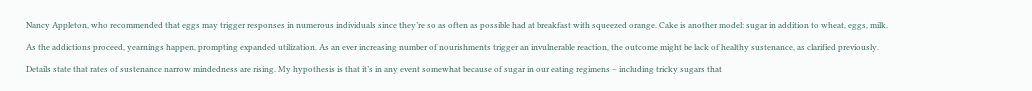Nancy Appleton, who recommended that eggs may trigger responses in numerous individuals since they’re so as often as possible had at breakfast with squeezed orange. Cake is another model: sugar in addition to wheat, eggs, milk.

As the addictions proceed, yearnings happen, prompting expanded utilization. As an ever increasing number of nourishments trigger an invulnerable reaction, the outcome might be lack of healthy sustenance, as clarified previously.

Details state that rates of sustenance narrow mindedness are rising. My hypothesis is that it’s in any event somewhat because of sugar in our eating regimens – including tricky sugars that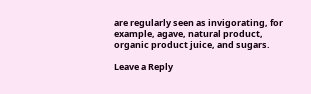are regularly seen as invigorating, for example, agave, natural product, organic product juice, and sugars.

Leave a Reply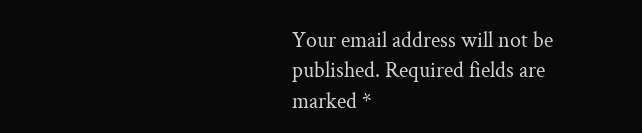Your email address will not be published. Required fields are marked *